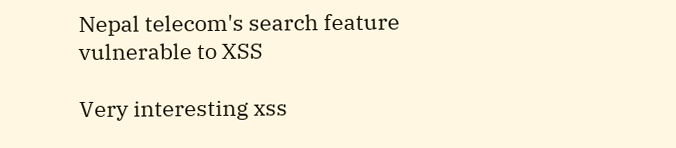Nepal telecom's search feature vulnerable to XSS

Very interesting xss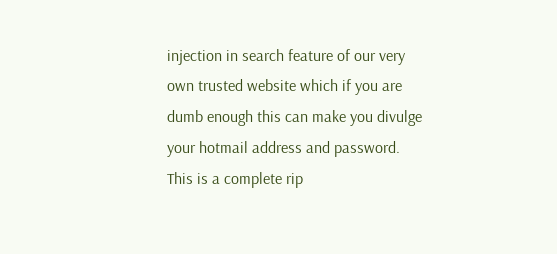injection in search feature of our very own trusted website which if you are dumb enough this can make you divulge your hotmail address and password. This is a complete rip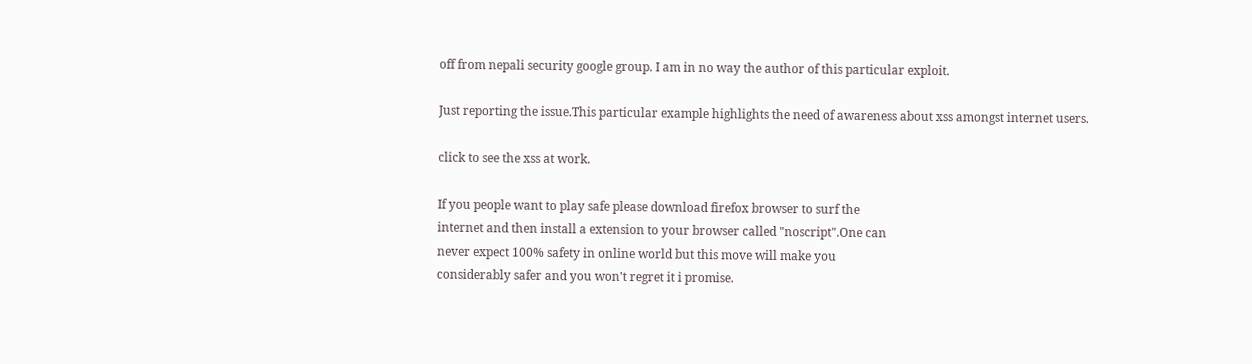off from nepali security google group. I am in no way the author of this particular exploit.

Just reporting the issue.This particular example highlights the need of awareness about xss amongst internet users.

click to see the xss at work.

If you people want to play safe please download firefox browser to surf the
internet and then install a extension to your browser called "noscript".One can
never expect 100% safety in online world but this move will make you
considerably safer and you won't regret it i promise.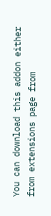You can download this addon either from extensions page from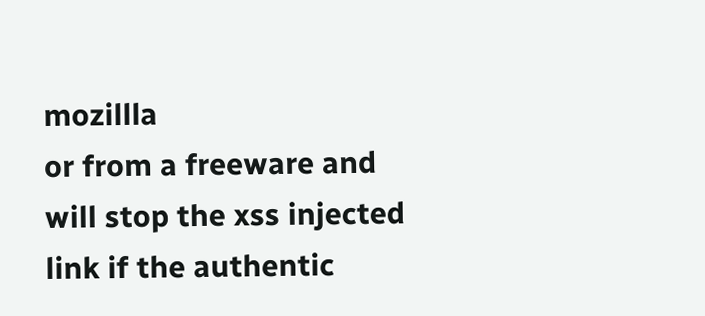mozillla
or from a freeware and will stop the xss injected link if the authentic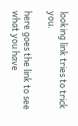looking link tries to trick you.

here goes the link to see what you have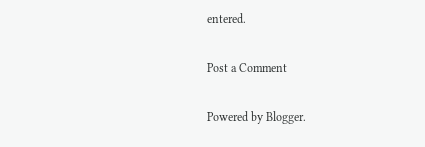entered.

Post a Comment

Powered by Blogger.